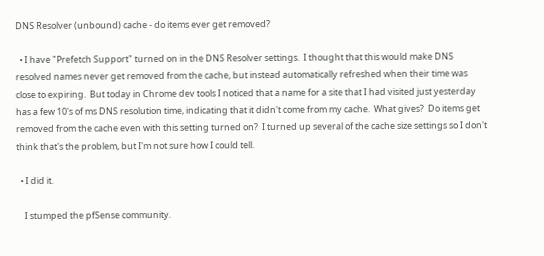DNS Resolver (unbound) cache - do items ever get removed?

  • I have "Prefetch Support" turned on in the DNS Resolver settings.  I thought that this would make DNS resolved names never get removed from the cache, but instead automatically refreshed when their time was close to expiring.  But today in Chrome dev tools I noticed that a name for a site that I had visited just yesterday has a few 10's of ms DNS resolution time, indicating that it didn't come from my cache.  What gives?  Do items get removed from the cache even with this setting turned on?  I turned up several of the cache size settings so I don't think that's the problem, but I'm not sure how I could tell.

  • I did it.

    I stumped the pfSense community.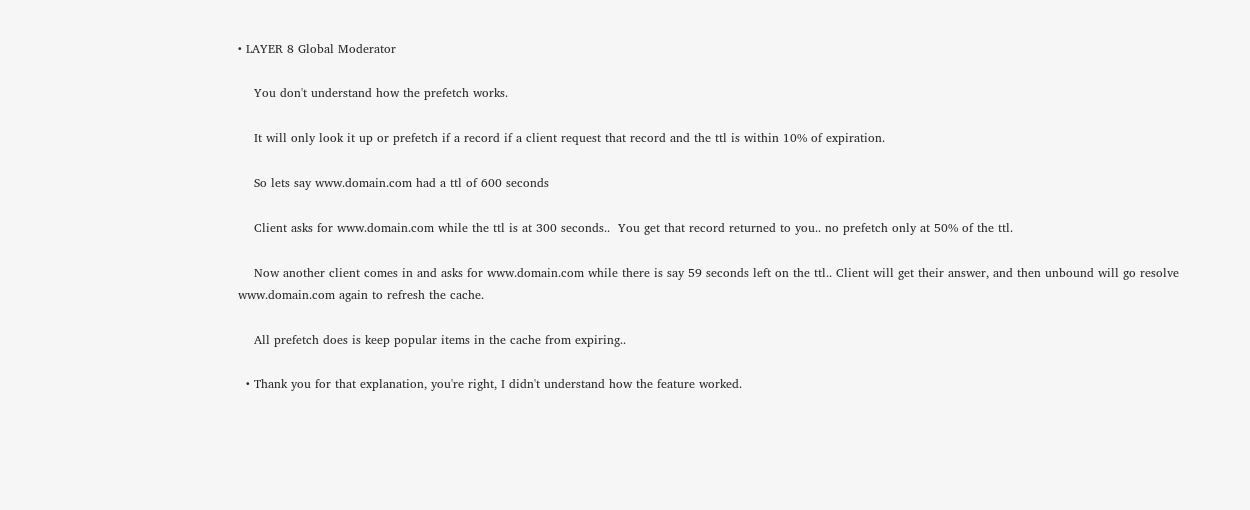• LAYER 8 Global Moderator

    You don't understand how the prefetch works.

    It will only look it up or prefetch if a record if a client request that record and the ttl is within 10% of expiration.

    So lets say www.domain.com had a ttl of 600 seconds

    Client asks for www.domain.com while the ttl is at 300 seconds..  You get that record returned to you.. no prefetch only at 50% of the ttl.

    Now another client comes in and asks for www.domain.com while there is say 59 seconds left on the ttl.. Client will get their answer, and then unbound will go resolve www.domain.com again to refresh the cache.

    All prefetch does is keep popular items in the cache from expiring..

  • Thank you for that explanation, you're right, I didn't understand how the feature worked.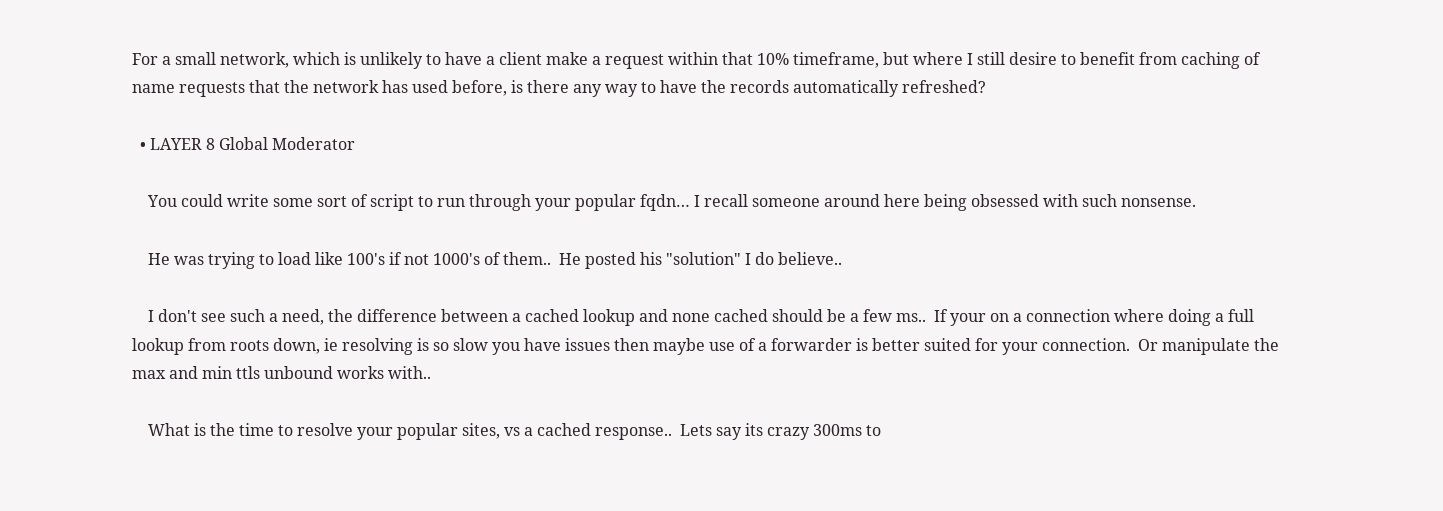For a small network, which is unlikely to have a client make a request within that 10% timeframe, but where I still desire to benefit from caching of name requests that the network has used before, is there any way to have the records automatically refreshed?

  • LAYER 8 Global Moderator

    You could write some sort of script to run through your popular fqdn… I recall someone around here being obsessed with such nonsense.

    He was trying to load like 100's if not 1000's of them..  He posted his "solution" I do believe..

    I don't see such a need, the difference between a cached lookup and none cached should be a few ms..  If your on a connection where doing a full lookup from roots down, ie resolving is so slow you have issues then maybe use of a forwarder is better suited for your connection.  Or manipulate the max and min ttls unbound works with..

    What is the time to resolve your popular sites, vs a cached response..  Lets say its crazy 300ms to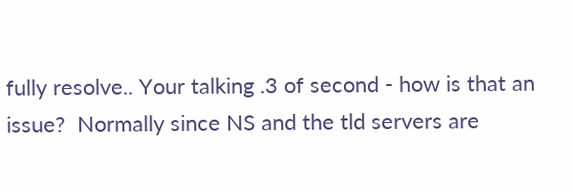fully resolve.. Your talking .3 of second - how is that an issue?  Normally since NS and the tld servers are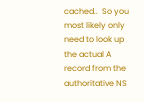cached..  So you most likely only need to look up the actual A record from the authoritative NS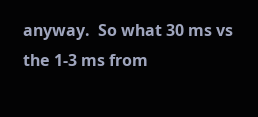anyway.  So what 30 ms vs the 1-3 ms from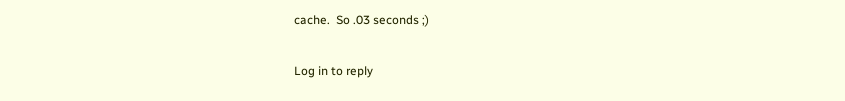cache.  So .03 seconds ;)

Log in to reply